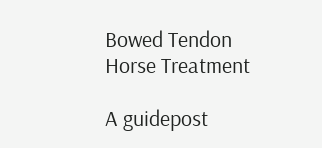Bowed Tendon Horse Treatment

A guidepost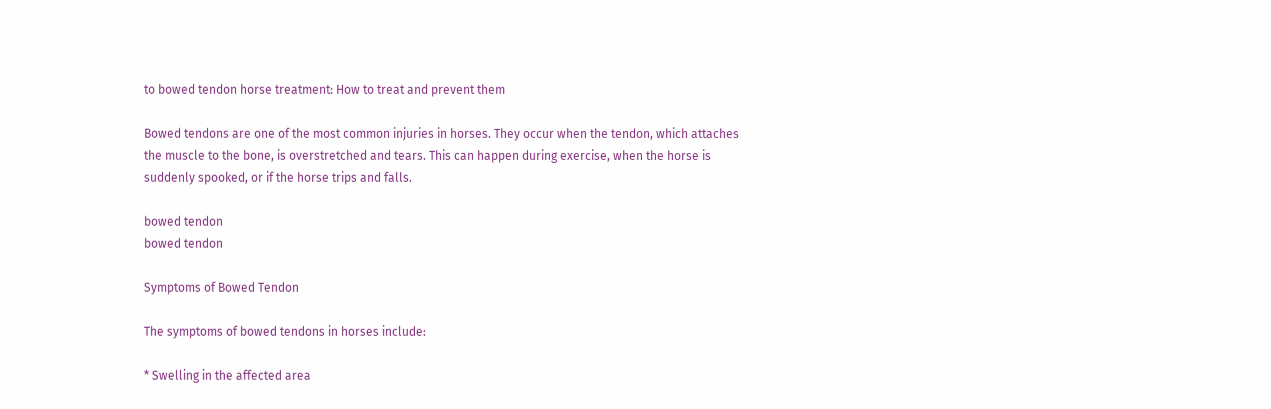to bowed tendon horse treatment: How to treat and prevent them

Bowed tendons are one of the most common injuries in horses. They occur when the tendon, which attaches the muscle to the bone, is overstretched and tears. This can happen during exercise, when the horse is suddenly spooked, or if the horse trips and falls.

bowed tendon
bowed tendon

Symptoms of Bowed Tendon

The symptoms of bowed tendons in horses include:

* Swelling in the affected area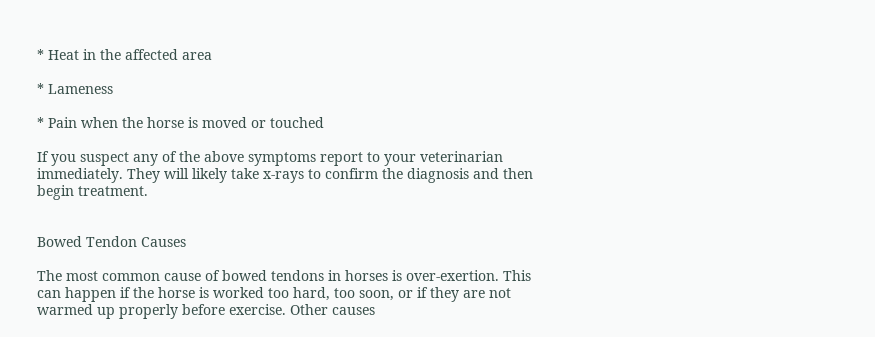* Heat in the affected area

* Lameness

* Pain when the horse is moved or touched

If you suspect any of the above symptoms report to your veterinarian immediately. They will likely take x-rays to confirm the diagnosis and then begin treatment.


Bowed Tendon Causes

The most common cause of bowed tendons in horses is over-exertion. This can happen if the horse is worked too hard, too soon, or if they are not warmed up properly before exercise. Other causes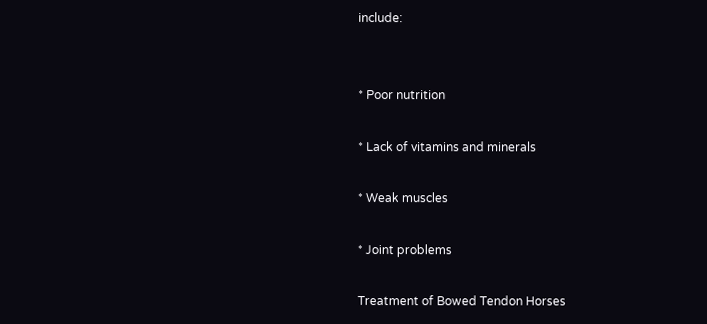include:


* Poor nutrition

* Lack of vitamins and minerals

* Weak muscles

* Joint problems

Treatment of Bowed Tendon Horses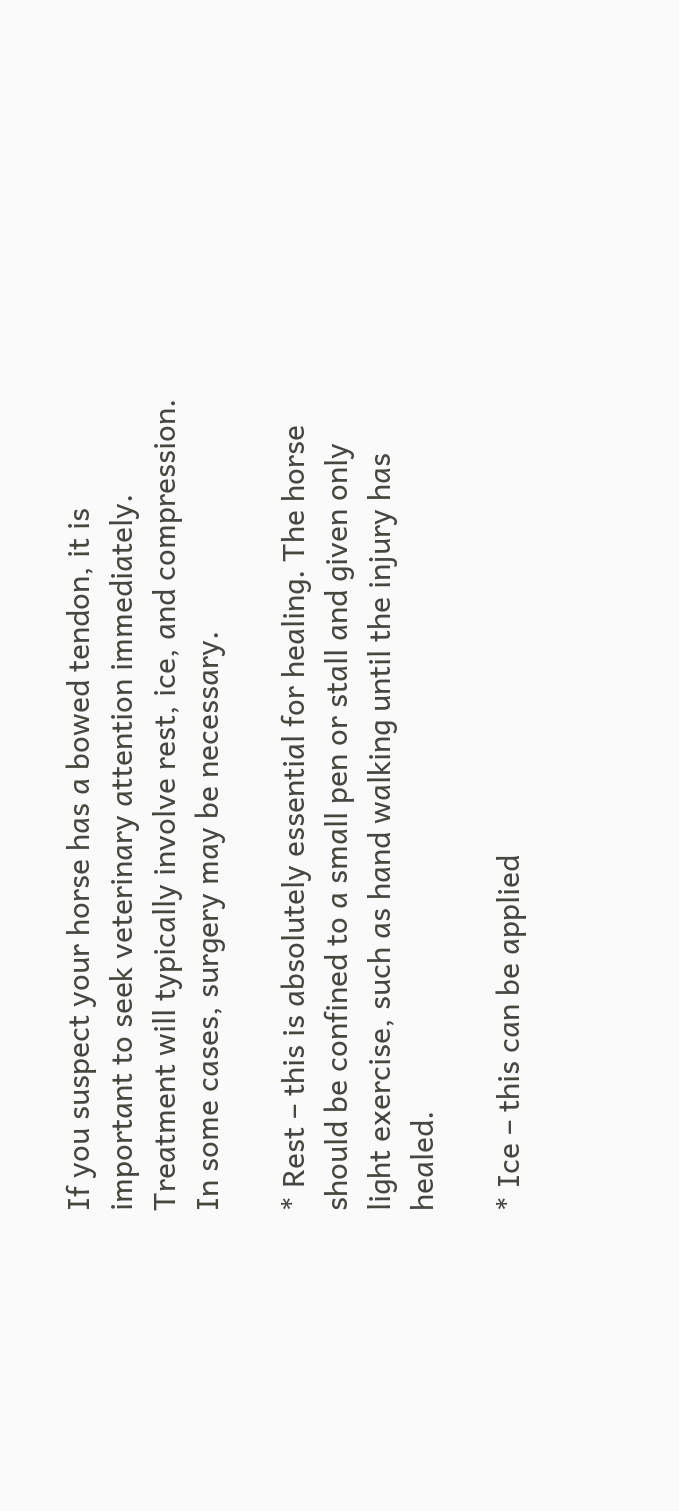If you suspect your horse has a bowed tendon, it is important to seek veterinary attention immediately. Treatment will typically involve rest, ice, and compression. In some cases, surgery may be necessary.

* Rest – this is absolutely essential for healing. The horse should be confined to a small pen or stall and given only light exercise, such as hand walking until the injury has healed.

* Ice – this can be applied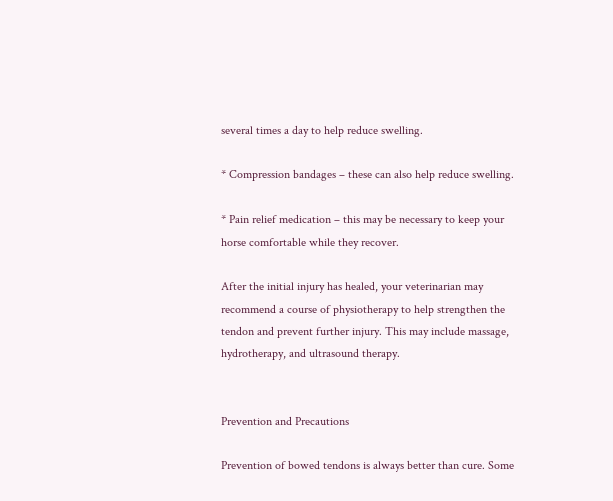several times a day to help reduce swelling.

* Compression bandages – these can also help reduce swelling.

* Pain relief medication – this may be necessary to keep your horse comfortable while they recover.

After the initial injury has healed, your veterinarian may recommend a course of physiotherapy to help strengthen the tendon and prevent further injury. This may include massage, hydrotherapy, and ultrasound therapy.


Prevention and Precautions

Prevention of bowed tendons is always better than cure. Some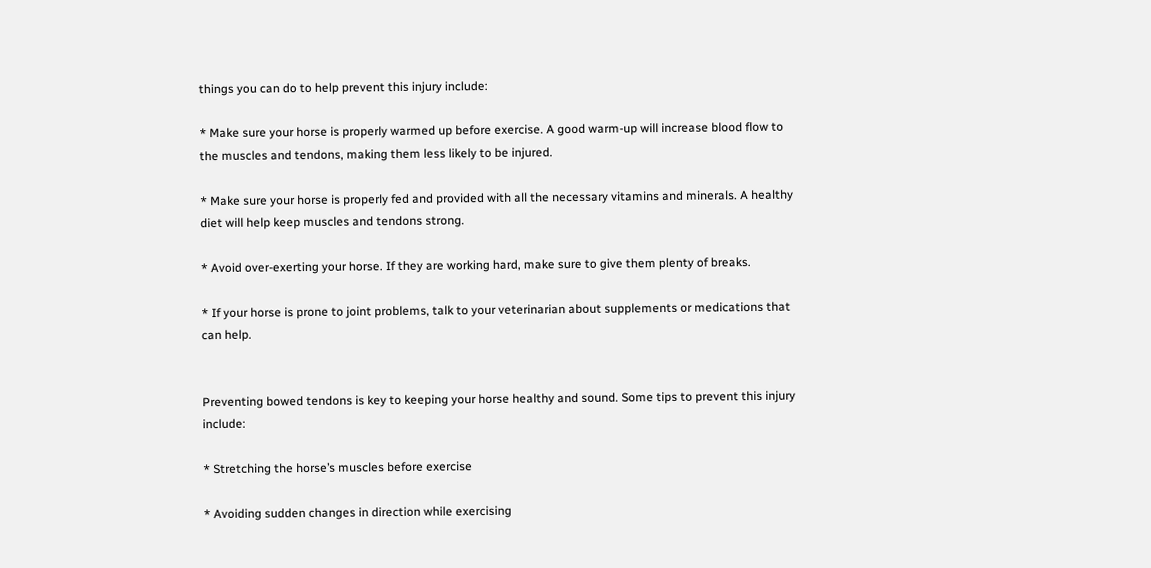things you can do to help prevent this injury include:

* Make sure your horse is properly warmed up before exercise. A good warm-up will increase blood flow to the muscles and tendons, making them less likely to be injured.

* Make sure your horse is properly fed and provided with all the necessary vitamins and minerals. A healthy diet will help keep muscles and tendons strong.

* Avoid over-exerting your horse. If they are working hard, make sure to give them plenty of breaks.

* If your horse is prone to joint problems, talk to your veterinarian about supplements or medications that can help.


Preventing bowed tendons is key to keeping your horse healthy and sound. Some tips to prevent this injury include:

* Stretching the horse’s muscles before exercise

* Avoiding sudden changes in direction while exercising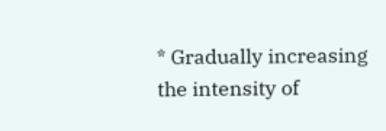* Gradually increasing the intensity of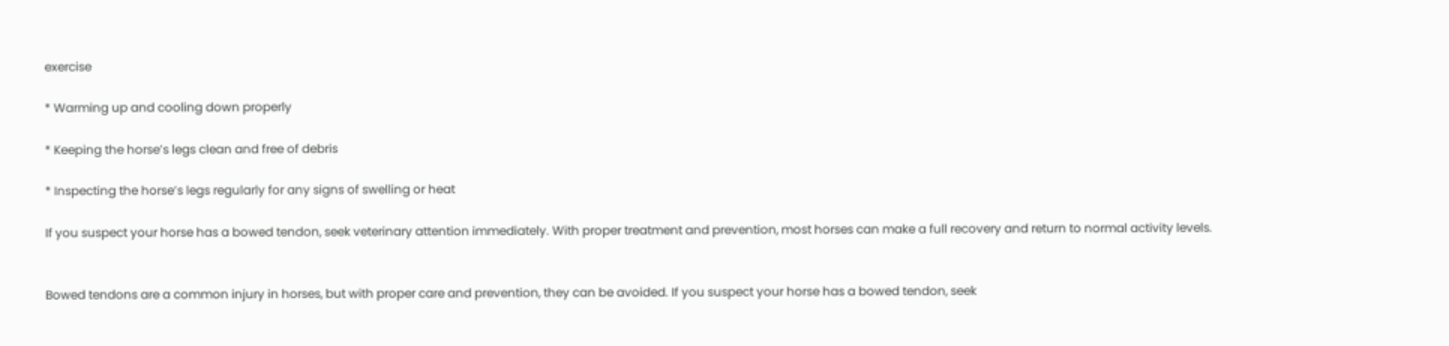exercise

* Warming up and cooling down properly

* Keeping the horse’s legs clean and free of debris

* Inspecting the horse’s legs regularly for any signs of swelling or heat

If you suspect your horse has a bowed tendon, seek veterinary attention immediately. With proper treatment and prevention, most horses can make a full recovery and return to normal activity levels.


Bowed tendons are a common injury in horses, but with proper care and prevention, they can be avoided. If you suspect your horse has a bowed tendon, seek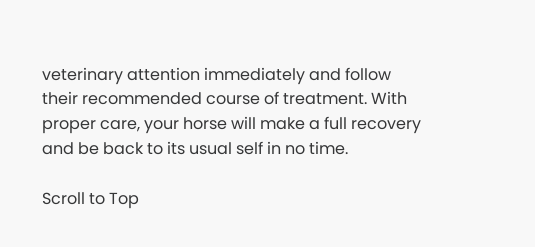veterinary attention immediately and follow their recommended course of treatment. With proper care, your horse will make a full recovery and be back to its usual self in no time.

Scroll to Top